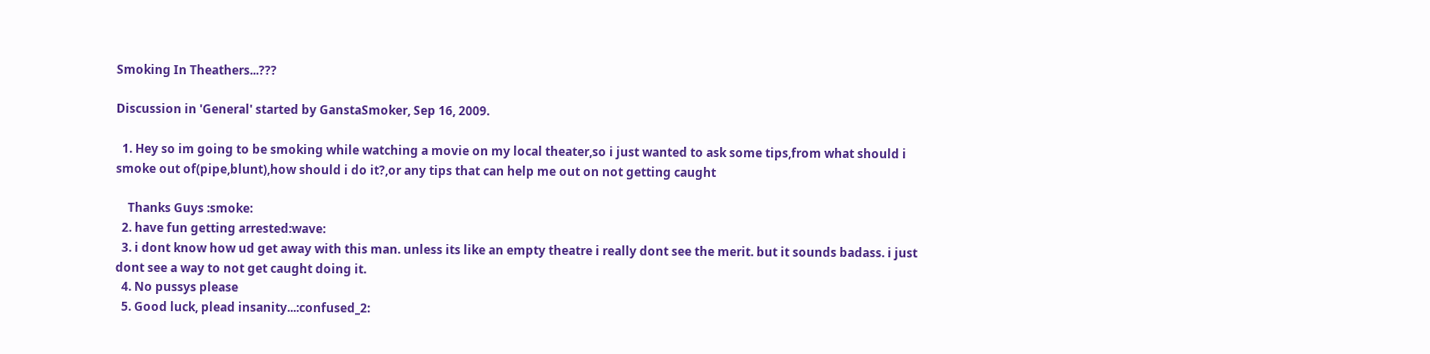Smoking In Theathers...???

Discussion in 'General' started by GanstaSmoker, Sep 16, 2009.

  1. Hey so im going to be smoking while watching a movie on my local theater,so i just wanted to ask some tips,from what should i smoke out of(pipe,blunt),how should i do it?,or any tips that can help me out on not getting caught

    Thanks Guys :smoke:
  2. have fun getting arrested:wave:
  3. i dont know how ud get away with this man. unless its like an empty theatre i really dont see the merit. but it sounds badass. i just dont see a way to not get caught doing it.
  4. No pussys please
  5. Good luck, plead insanity...:confused_2: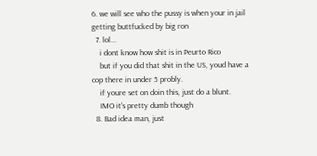6. we will see who the pussy is when your in jail getting buttfucked by big ron
  7. lol...
    i dont know how shit is in Peurto Rico
    but if you did that shit in the US, youd have a cop there in under 5 probly.
    if youre set on doin this, just do a blunt.
    IMO it's pretty dumb though
  8. Bad idea man, just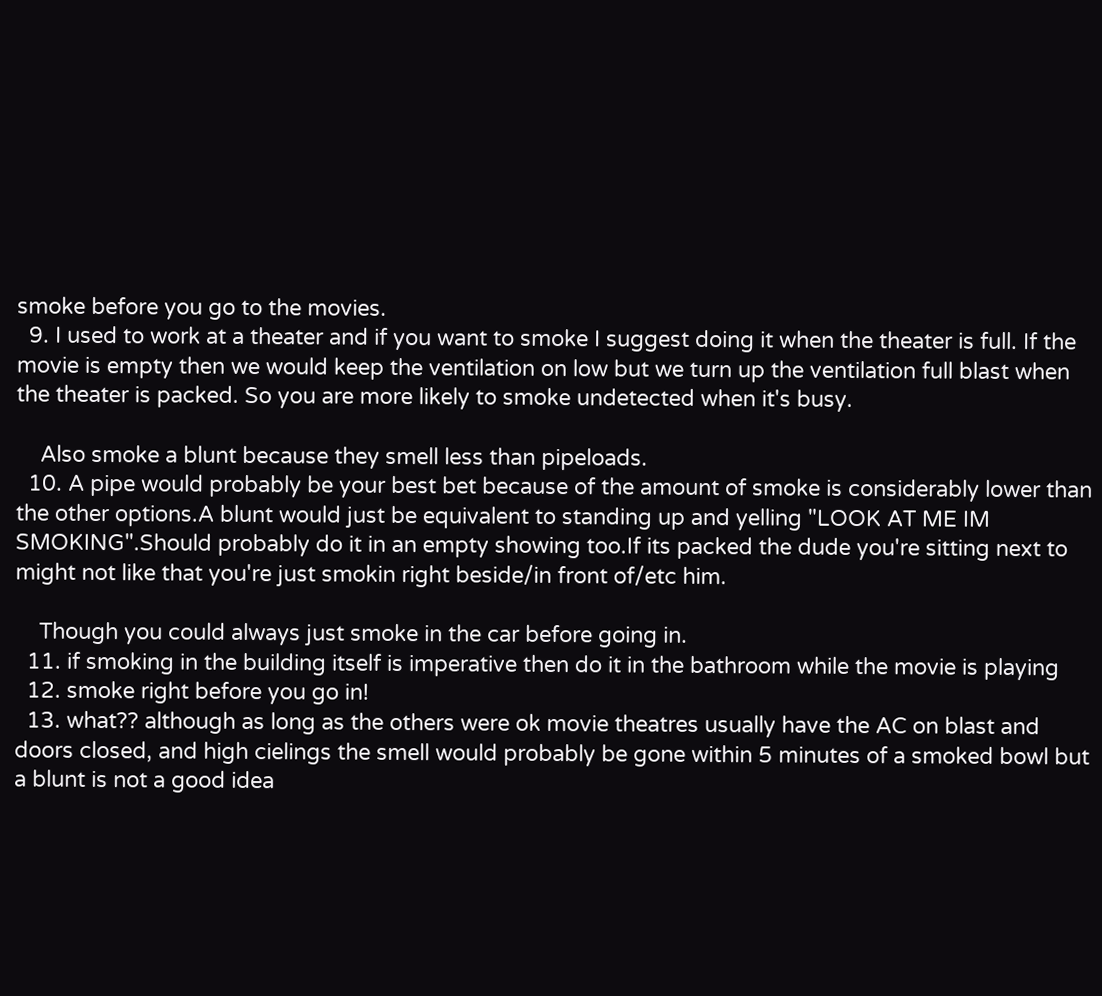smoke before you go to the movies.
  9. I used to work at a theater and if you want to smoke I suggest doing it when the theater is full. If the movie is empty then we would keep the ventilation on low but we turn up the ventilation full blast when the theater is packed. So you are more likely to smoke undetected when it's busy.

    Also smoke a blunt because they smell less than pipeloads.
  10. A pipe would probably be your best bet because of the amount of smoke is considerably lower than the other options.A blunt would just be equivalent to standing up and yelling "LOOK AT ME IM SMOKING".Should probably do it in an empty showing too.If its packed the dude you're sitting next to might not like that you're just smokin right beside/in front of/etc him.

    Though you could always just smoke in the car before going in.
  11. if smoking in the building itself is imperative then do it in the bathroom while the movie is playing
  12. smoke right before you go in!
  13. what?? although as long as the others were ok movie theatres usually have the AC on blast and doors closed, and high cielings the smell would probably be gone within 5 minutes of a smoked bowl but a blunt is not a good idea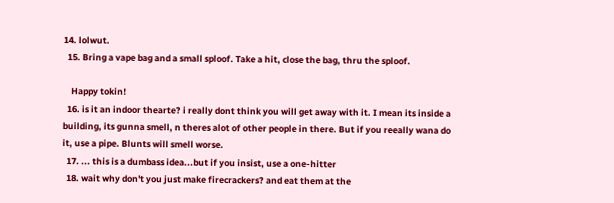14. lolwut.
  15. Bring a vape bag and a small sploof. Take a hit, close the bag, thru the sploof.

    Happy tokin!
  16. is it an indoor thearte? i really dont think you will get away with it. I mean its inside a building, its gunna smell, n theres alot of other people in there. But if you reeally wana do it, use a pipe. Blunts will smell worse.
  17. ... this is a dumbass idea...but if you insist, use a one-hitter
  18. wait why don't you just make firecrackers? and eat them at the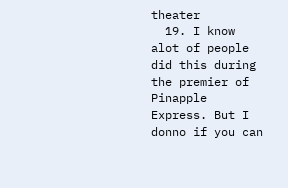theater
  19. I know alot of people did this during the premier of Pinapple Express. But I donno if you can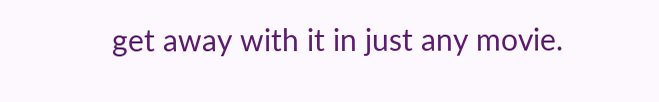get away with it in just any movie.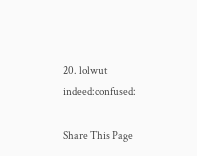20. lolwut indeed:confused:

Share This Page